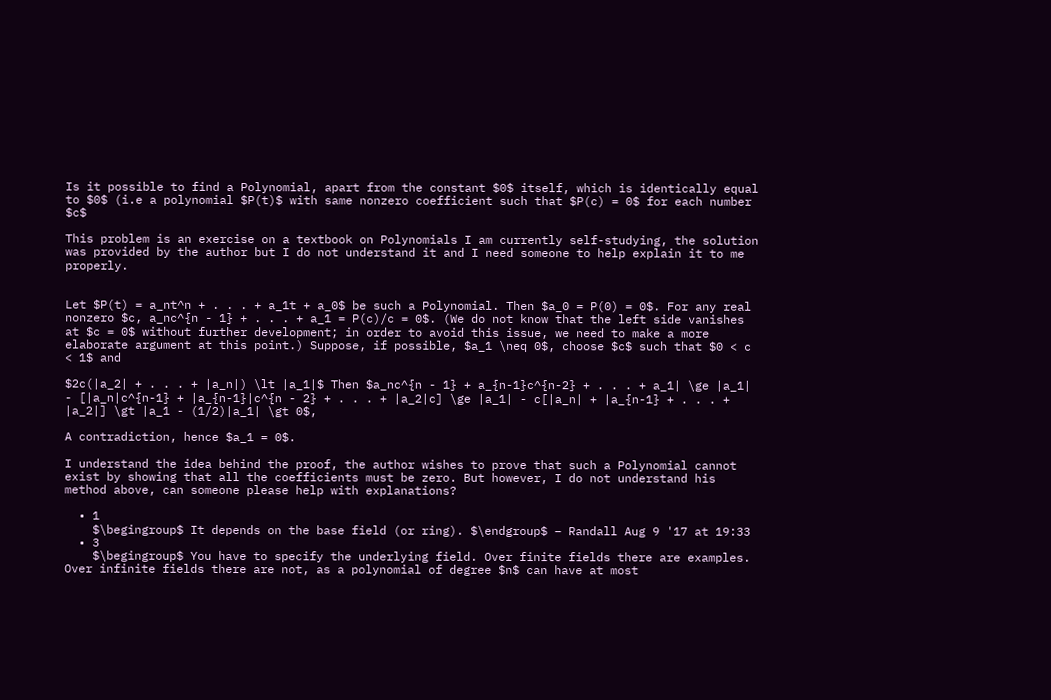Is it possible to find a Polynomial, apart from the constant $0$ itself, which is identically equal to $0$ (i.e a polynomial $P(t)$ with same nonzero coefficient such that $P(c) = 0$ for each number $c$

This problem is an exercise on a textbook on Polynomials I am currently self-studying, the solution was provided by the author but I do not understand it and I need someone to help explain it to me properly.


Let $P(t) = a_nt^n + . . . + a_1t + a_0$ be such a Polynomial. Then $a_0 = P(0) = 0$. For any real nonzero $c, a_nc^{n - 1} + . . . + a_1 = P(c)/c = 0$. (We do not know that the left side vanishes at $c = 0$ without further development; in order to avoid this issue, we need to make a more elaborate argument at this point.) Suppose, if possible, $a_1 \neq 0$, choose $c$ such that $0 < c < 1$ and

$2c(|a_2| + . . . + |a_n|) \lt |a_1|$ Then $a_nc^{n - 1} + a_{n-1}c^{n-2} + . . . + a_1| \ge |a_1| - [|a_n|c^{n-1} + |a_{n-1}|c^{n - 2} + . . . + |a_2|c] \ge |a_1| - c[|a_n| + |a_{n-1} + . . . + |a_2|] \gt |a_1 - (1/2)|a_1| \gt 0$,

A contradiction, hence $a_1 = 0$.

I understand the idea behind the proof, the author wishes to prove that such a Polynomial cannot exist by showing that all the coefficients must be zero. But however, I do not understand his method above, can someone please help with explanations?

  • 1
    $\begingroup$ It depends on the base field (or ring). $\endgroup$ – Randall Aug 9 '17 at 19:33
  • 3
    $\begingroup$ You have to specify the underlying field. Over finite fields there are examples. Over infinite fields there are not, as a polynomial of degree $n$ can have at most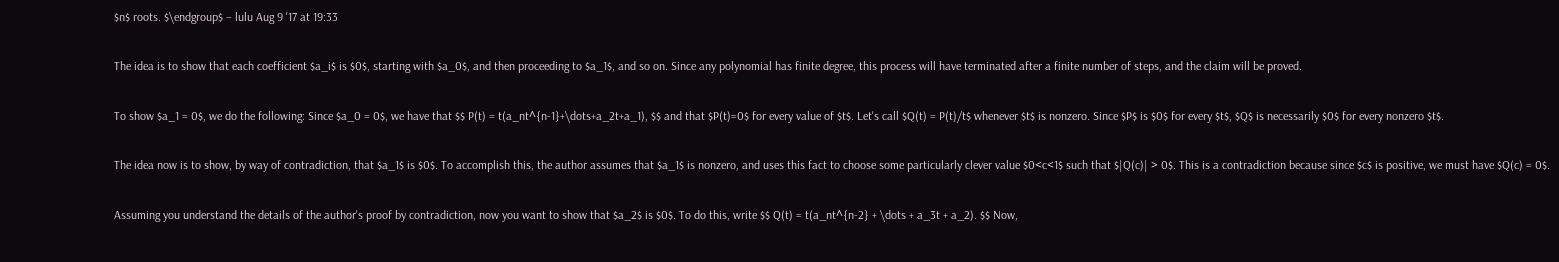$n$ roots. $\endgroup$ – lulu Aug 9 '17 at 19:33

The idea is to show that each coefficient $a_i$ is $0$, starting with $a_0$, and then proceeding to $a_1$, and so on. Since any polynomial has finite degree, this process will have terminated after a finite number of steps, and the claim will be proved.

To show $a_1 = 0$, we do the following: Since $a_0 = 0$, we have that $$ P(t) = t(a_nt^{n-1}+\dots+a_2t+a_1), $$ and that $P(t)=0$ for every value of $t$. Let's call $Q(t) = P(t)/t$ whenever $t$ is nonzero. Since $P$ is $0$ for every $t$, $Q$ is necessarily $0$ for every nonzero $t$.

The idea now is to show, by way of contradiction, that $a_1$ is $0$. To accomplish this, the author assumes that $a_1$ is nonzero, and uses this fact to choose some particularly clever value $0<c<1$ such that $|Q(c)| > 0$. This is a contradiction because since $c$ is positive, we must have $Q(c) = 0$.

Assuming you understand the details of the author's proof by contradiction, now you want to show that $a_2$ is $0$. To do this, write $$ Q(t) = t(a_nt^{n-2} + \dots + a_3t + a_2). $$ Now,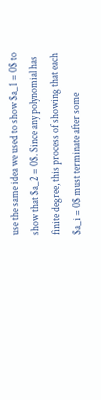use the same idea we used to show $a_1 = 0$ to show that $a_2 = 0$. Since any polynomial has finite degree, this process of showing that each $a_i = 0$ must terminate after some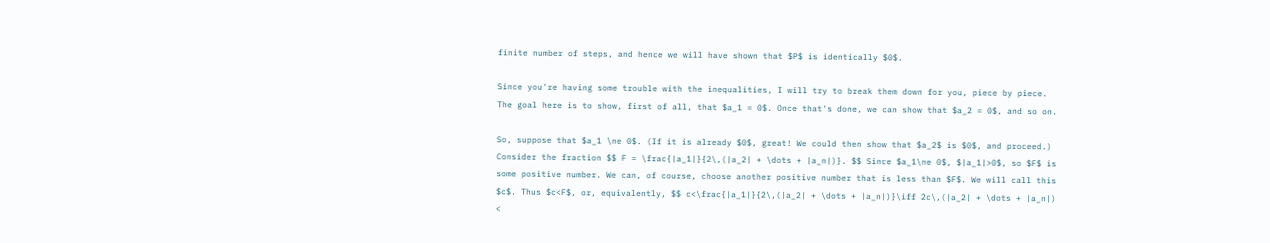finite number of steps, and hence we will have shown that $P$ is identically $0$.

Since you're having some trouble with the inequalities, I will try to break them down for you, piece by piece. The goal here is to show, first of all, that $a_1 = 0$. Once that's done, we can show that $a_2 = 0$, and so on.

So, suppose that $a_1 \ne 0$. (If it is already $0$, great! We could then show that $a_2$ is $0$, and proceed.) Consider the fraction $$ F = \frac{|a_1|}{2\,(|a_2| + \dots + |a_n|)}. $$ Since $a_1\ne 0$, $|a_1|>0$, so $F$ is some positive number. We can, of course, choose another positive number that is less than $F$. We will call this $c$. Thus $c<F$, or, equivalently, $$ c<\frac{|a_1|}{2\,(|a_2| + \dots + |a_n|)}\iff 2c\,(|a_2| + \dots + |a_n|) <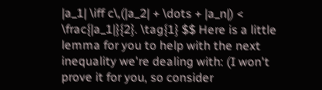|a_1| \iff c\,(|a_2| + \dots + |a_n|) < \frac{|a_1|}{2}. \tag{1} $$ Here is a little lemma for you to help with the next inequality we're dealing with: (I won't prove it for you, so consider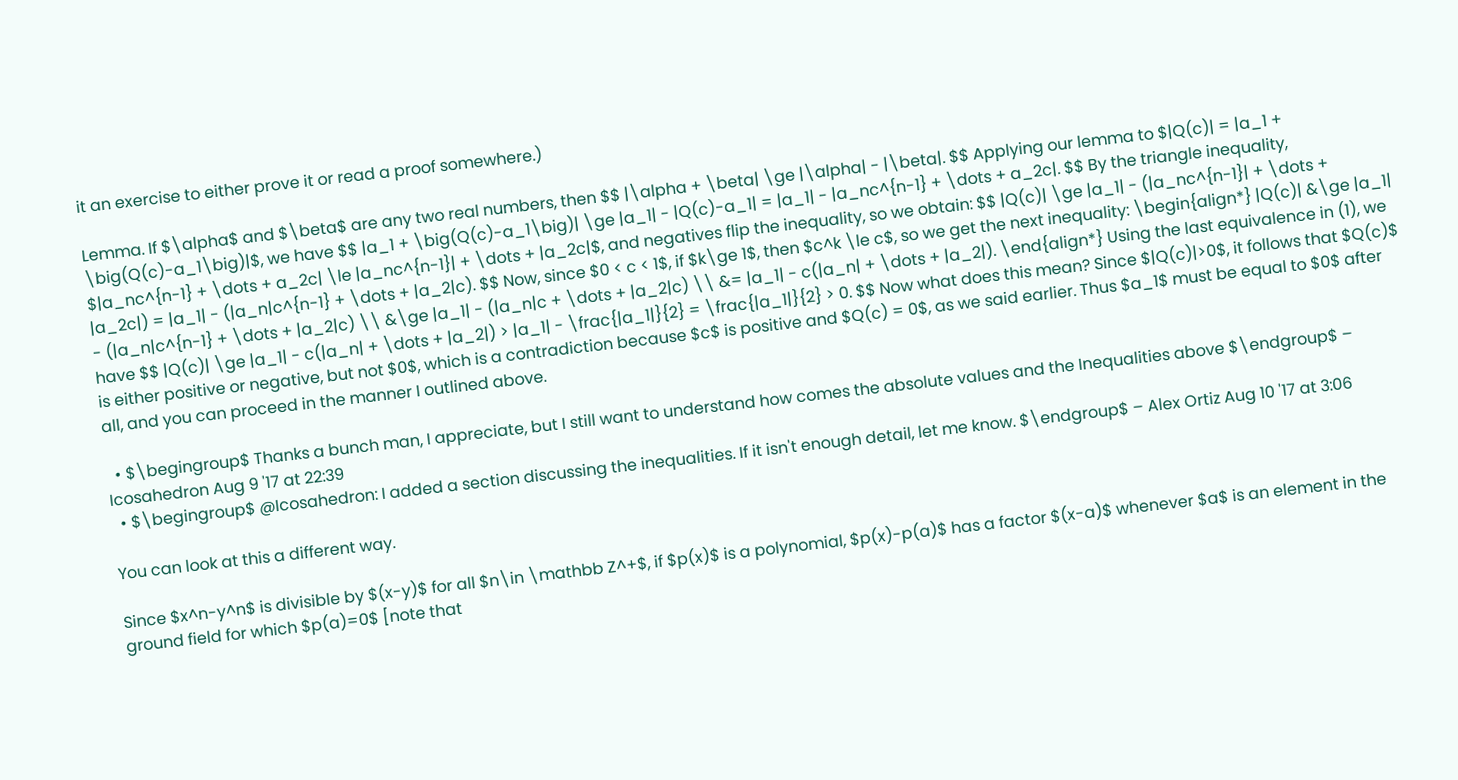it an exercise to either prove it or read a proof somewhere.)

Lemma. If $\alpha$ and $\beta$ are any two real numbers, then $$ |\alpha + \beta| \ge |\alpha| - |\beta|. $$ Applying our lemma to $|Q(c)| = |a_1 + \big(Q(c)-a_1\big)|$, we have $$ |a_1 + \big(Q(c)-a_1\big)| \ge |a_1| - |Q(c)-a_1| = |a_1| - |a_nc^{n-1} + \dots + a_2c|. $$ By the triangle inequality, $|a_nc^{n-1} + \dots + a_2c| \le |a_nc^{n-1}| + \dots + |a_2c|$, and negatives flip the inequality, so we obtain: $$ |Q(c)| \ge |a_1| - (|a_nc^{n-1}| + \dots + |a_2c|) = |a_1| - (|a_n|c^{n-1} + \dots + |a_2|c). $$ Now, since $0 < c < 1$, if $k\ge 1$, then $c^k \le c$, so we get the next inequality: \begin{align*} |Q(c)| &\ge |a_1| - (|a_n|c^{n-1} + \dots + |a_2|c) \\ &\ge |a_1| - (|a_n|c + \dots + |a_2|c) \\ &= |a_1| - c(|a_n| + \dots + |a_2|). \end{align*} Using the last equivalence in (1), we have $$ |Q(c)| \ge |a_1| - c(|a_n| + \dots + |a_2|) > |a_1| - \frac{|a_1|}{2} = \frac{|a_1|}{2} > 0. $$ Now what does this mean? Since $|Q(c)|>0$, it follows that $Q(c)$ is either positive or negative, but not $0$, which is a contradiction because $c$ is positive and $Q(c) = 0$, as we said earlier. Thus $a_1$ must be equal to $0$ after all, and you can proceed in the manner I outlined above.

  • $\begingroup$ Thanks a bunch man, I appreciate, but I still want to understand how comes the absolute values and the Inequalities above $\endgroup$ – Icosahedron Aug 9 '17 at 22:39
  • $\begingroup$ @Icosahedron: I added a section discussing the inequalities. If it isn't enough detail, let me know. $\endgroup$ – Alex Ortiz Aug 10 '17 at 3:06

You can look at this a different way.

Since $x^n-y^n$ is divisible by $(x-y)$ for all $n\in \mathbb Z^+$, if $p(x)$ is a polynomial, $p(x)-p(a)$ has a factor $(x-a)$ whenever $a$ is an element in the ground field for which $p(a)=0$ [note that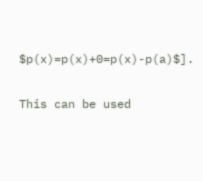$p(x)=p(x)+0=p(x)-p(a)$].

This can be used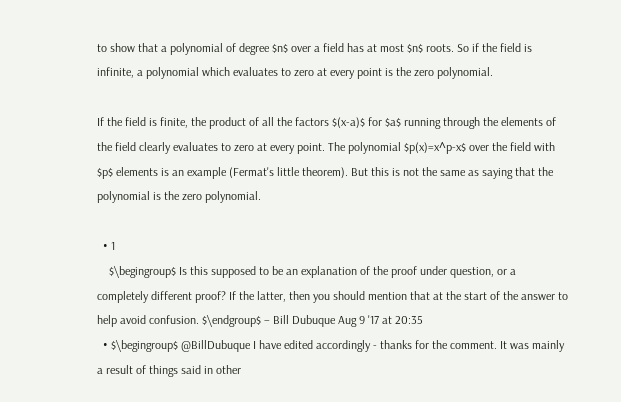to show that a polynomial of degree $n$ over a field has at most $n$ roots. So if the field is infinite, a polynomial which evaluates to zero at every point is the zero polynomial.

If the field is finite, the product of all the factors $(x-a)$ for $a$ running through the elements of the field clearly evaluates to zero at every point. The polynomial $p(x)=x^p-x$ over the field with $p$ elements is an example (Fermat's little theorem). But this is not the same as saying that the polynomial is the zero polynomial.

  • 1
    $\begingroup$ Is this supposed to be an explanation of the proof under question, or a completely different proof? If the latter, then you should mention that at the start of the answer to help avoid confusion. $\endgroup$ – Bill Dubuque Aug 9 '17 at 20:35
  • $\begingroup$ @BillDubuque I have edited accordingly - thanks for the comment. It was mainly a result of things said in other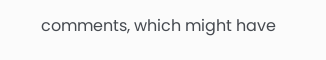comments, which might have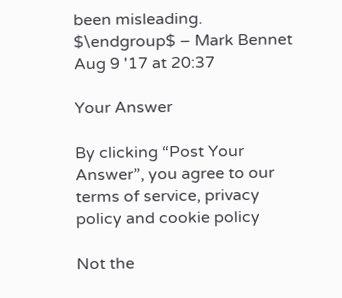been misleading. $\endgroup$ – Mark Bennet Aug 9 '17 at 20:37

Your Answer

By clicking “Post Your Answer”, you agree to our terms of service, privacy policy and cookie policy

Not the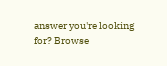answer you're looking for? Browse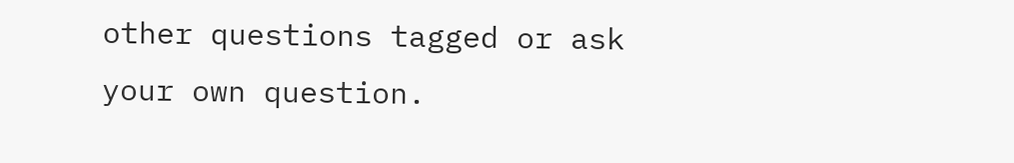other questions tagged or ask your own question.